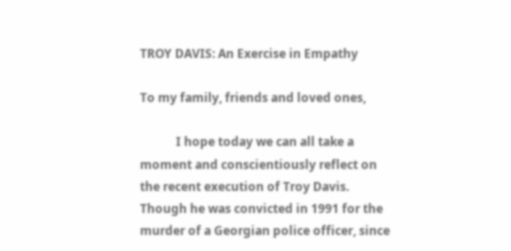TROY DAVIS: An Exercise in Empathy

To my family, friends and loved ones,

            I hope today we can all take a moment and conscientiously reflect on the recent execution of Troy Davis. Though he was convicted in 1991 for the murder of a Georgian police officer, since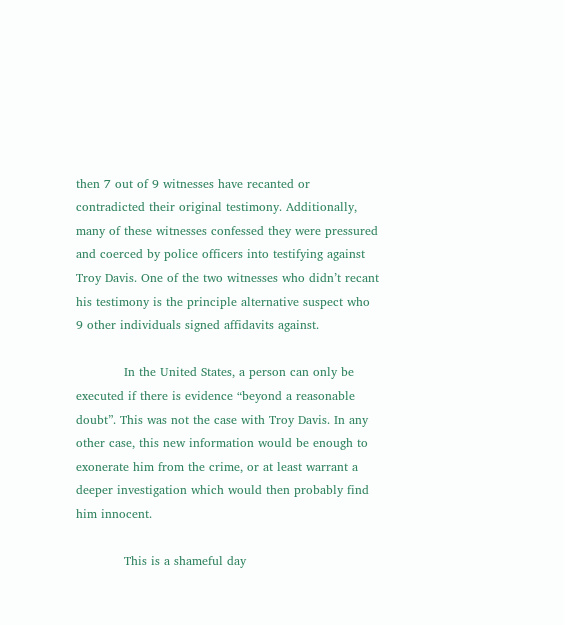then 7 out of 9 witnesses have recanted or contradicted their original testimony. Additionally, many of these witnesses confessed they were pressured and coerced by police officers into testifying against Troy Davis. One of the two witnesses who didn’t recant his testimony is the principle alternative suspect who 9 other individuals signed affidavits against.

            In the United States, a person can only be executed if there is evidence “beyond a reasonable doubt”. This was not the case with Troy Davis. In any other case, this new information would be enough to exonerate him from the crime, or at least warrant a deeper investigation which would then probably find him innocent.

            This is a shameful day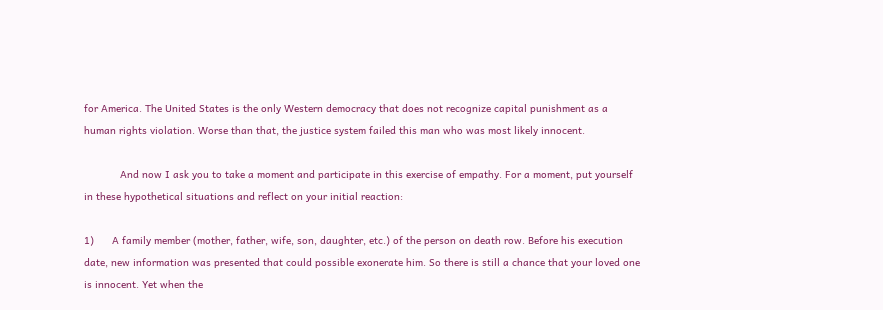for America. The United States is the only Western democracy that does not recognize capital punishment as a human rights violation. Worse than that, the justice system failed this man who was most likely innocent.

            And now I ask you to take a moment and participate in this exercise of empathy. For a moment, put yourself in these hypothetical situations and reflect on your initial reaction:

1)      A family member (mother, father, wife, son, daughter, etc.) of the person on death row. Before his execution date, new information was presented that could possible exonerate him. So there is still a chance that your loved one is innocent. Yet when the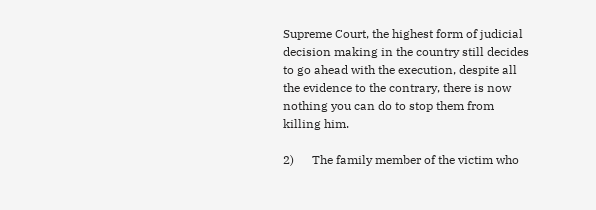Supreme Court, the highest form of judicial decision making in the country still decides to go ahead with the execution, despite all the evidence to the contrary, there is now nothing you can do to stop them from killing him.

2)      The family member of the victim who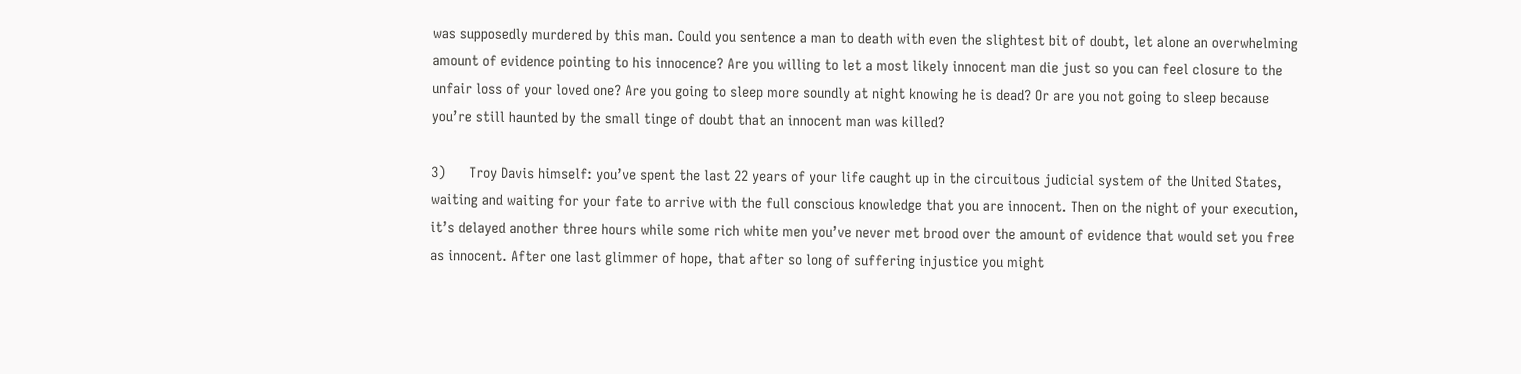was supposedly murdered by this man. Could you sentence a man to death with even the slightest bit of doubt, let alone an overwhelming amount of evidence pointing to his innocence? Are you willing to let a most likely innocent man die just so you can feel closure to the unfair loss of your loved one? Are you going to sleep more soundly at night knowing he is dead? Or are you not going to sleep because you’re still haunted by the small tinge of doubt that an innocent man was killed?

3)      Troy Davis himself: you’ve spent the last 22 years of your life caught up in the circuitous judicial system of the United States, waiting and waiting for your fate to arrive with the full conscious knowledge that you are innocent. Then on the night of your execution, it’s delayed another three hours while some rich white men you’ve never met brood over the amount of evidence that would set you free as innocent. After one last glimmer of hope, that after so long of suffering injustice you might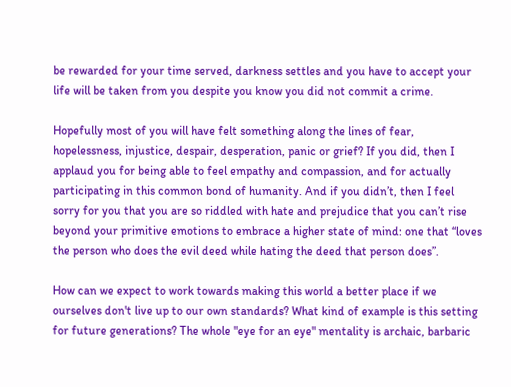be rewarded for your time served, darkness settles and you have to accept your life will be taken from you despite you know you did not commit a crime.

Hopefully most of you will have felt something along the lines of fear, hopelessness, injustice, despair, desperation, panic or grief? If you did, then I applaud you for being able to feel empathy and compassion, and for actually participating in this common bond of humanity. And if you didn’t, then I feel sorry for you that you are so riddled with hate and prejudice that you can’t rise beyond your primitive emotions to embrace a higher state of mind: one that “loves the person who does the evil deed while hating the deed that person does”.

How can we expect to work towards making this world a better place if we ourselves don't live up to our own standards? What kind of example is this setting for future generations? The whole "eye for an eye" mentality is archaic, barbaric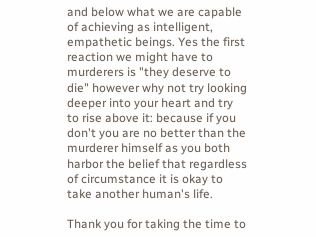and below what we are capable of achieving as intelligent, empathetic beings. Yes the first reaction we might have to murderers is "they deserve to die" however why not try looking deeper into your heart and try to rise above it: because if you don't you are no better than the murderer himself as you both harbor the belief that regardless of circumstance it is okay to take another human's life.

Thank you for taking the time to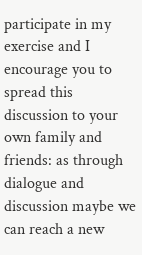participate in my exercise and I encourage you to spread this discussion to your own family and friends: as through dialogue and discussion maybe we can reach a new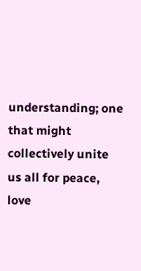understanding; one that might collectively unite us all for peace, love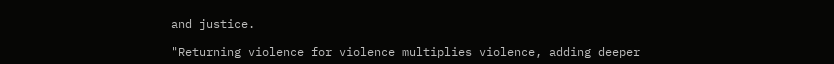and justice.

"Returning violence for violence multiplies violence, adding deeper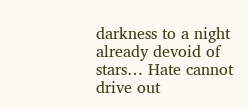darkness to a night already devoid of stars… Hate cannot drive out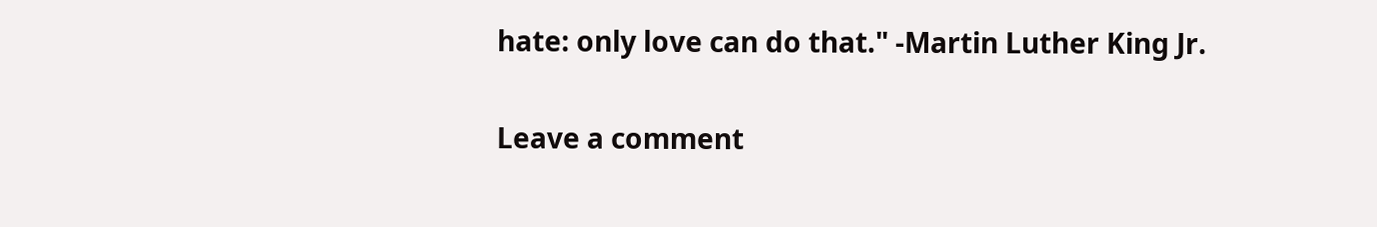hate: only love can do that." -Martin Luther King Jr.

Leave a comment